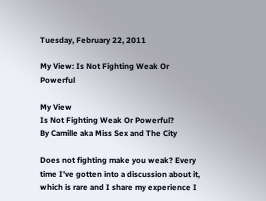Tuesday, February 22, 2011

My View: Is Not Fighting Weak Or Powerful

My View
Is Not Fighting Weak Or Powerful?
By Camille aka Miss Sex and The City

Does not fighting make you weak? Every time I’ve gotten into a discussion about it, which is rare and I share my experience I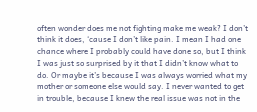often wonder does me not fighting make me weak? I don’t think it does, ‘cause I don’t like pain. I mean I had one chance where I probably could have done so, but I think I was just so surprised by it that I didn’t know what to do. Or maybe it’s because I was always worried what my mother or someone else would say. I never wanted to get in trouble, because I knew the real issue was not in the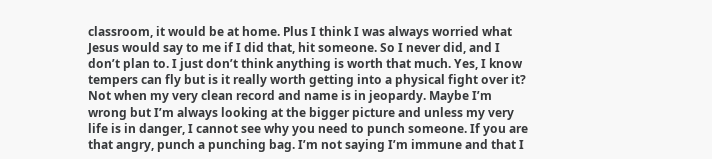classroom, it would be at home. Plus I think I was always worried what Jesus would say to me if I did that, hit someone. So I never did, and I don’t plan to. I just don’t think anything is worth that much. Yes, I know tempers can fly but is it really worth getting into a physical fight over it? Not when my very clean record and name is in jeopardy. Maybe I’m wrong but I’m always looking at the bigger picture and unless my very life is in danger, I cannot see why you need to punch someone. If you are that angry, punch a punching bag. I’m not saying I’m immune and that I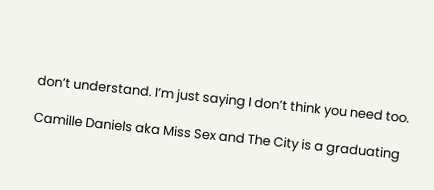don’t understand. I’m just saying I don’t think you need too.

Camille Daniels aka Miss Sex and The City is a graduating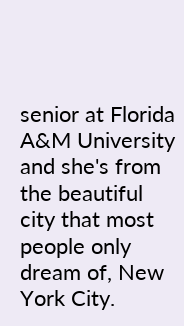senior at Florida A&M University and she's from the beautiful city that most people only dream of, New York City.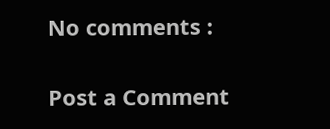No comments :

Post a Comment